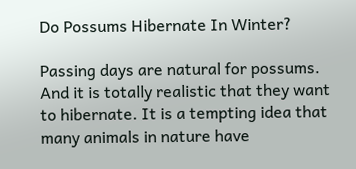Do Possums Hibernate In Winter?

Passing days are natural for possums. And it is totally realistic that they want to hibernate. It is a tempting idea that many animals in nature have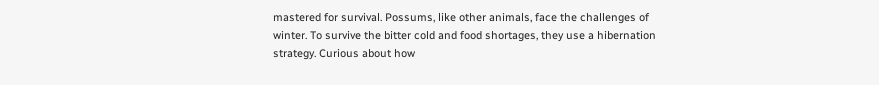mastered for survival. Possums, like other animals, face the challenges of winter. To survive the bitter cold and food shortages, they use a hibernation strategy. Curious about how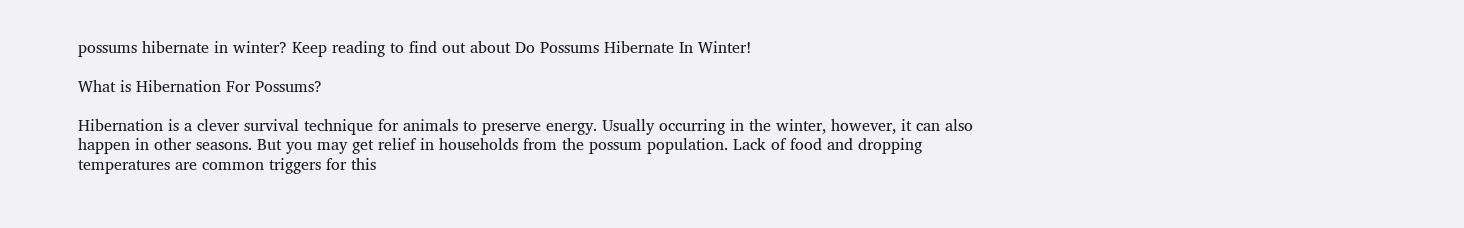possums hibernate in winter? Keep reading to find out about Do Possums Hibernate In Winter!

What is Hibernation For Possums?

Hibernation is a clever survival technique for animals to preserve energy. Usually occurring in the winter, however, it can also happen in other seasons. But you may get relief in households from the possum population. Lack of food and dropping temperatures are common triggers for this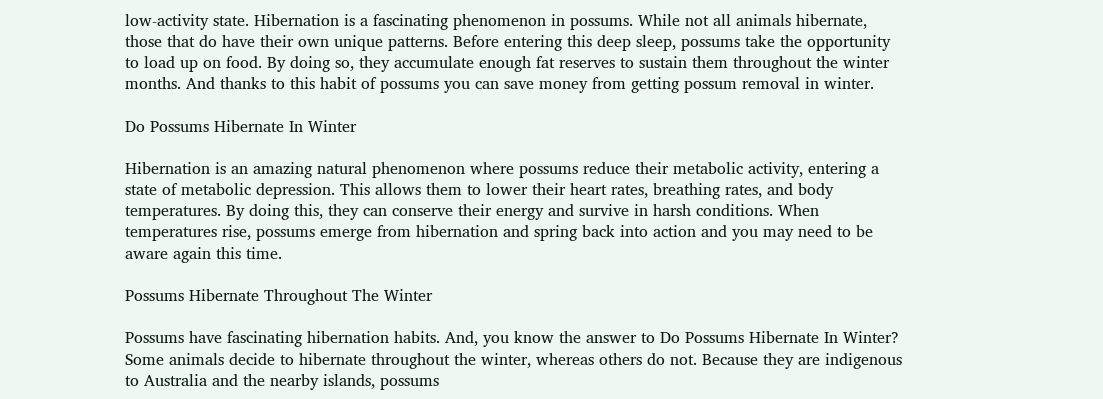low-activity state. Hibernation is a fascinating phenomenon in possums. While not all animals hibernate, those that do have their own unique patterns. Before entering this deep sleep, possums take the opportunity to load up on food. By doing so, they accumulate enough fat reserves to sustain them throughout the winter months. And thanks to this habit of possums you can save money from getting possum removal in winter.

Do Possums Hibernate In Winter

Hibernation is an amazing natural phenomenon where possums reduce their metabolic activity, entering a state of metabolic depression. This allows them to lower their heart rates, breathing rates, and body temperatures. By doing this, they can conserve their energy and survive in harsh conditions. When temperatures rise, possums emerge from hibernation and spring back into action and you may need to be aware again this time.

Possums Hibernate Throughout The Winter

Possums have fascinating hibernation habits. And, you know the answer to Do Possums Hibernate In Winter? Some animals decide to hibernate throughout the winter, whereas others do not. Because they are indigenous to Australia and the nearby islands, possums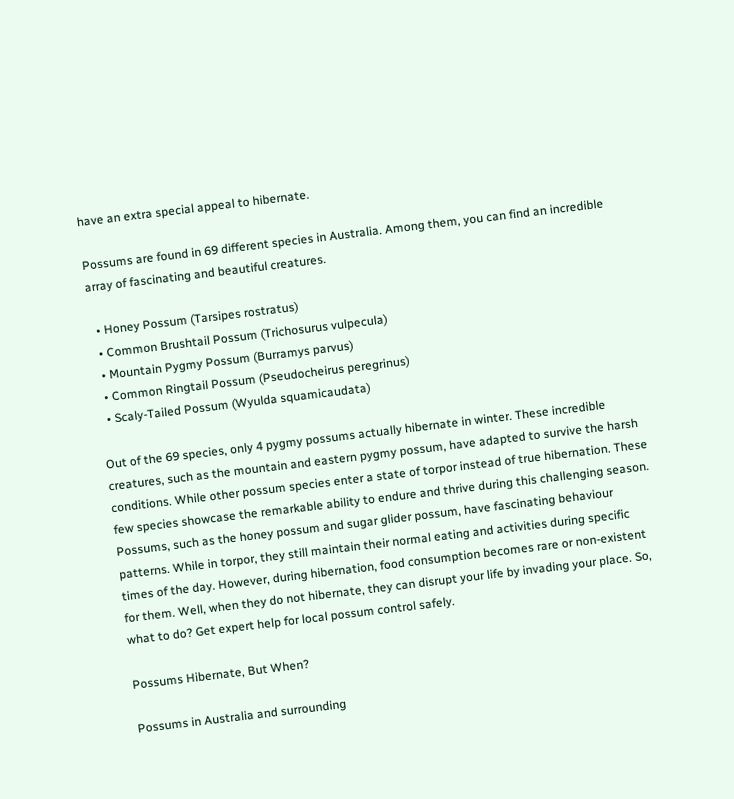have an extra special appeal to hibernate.

Possums are found in 69 different species in Australia. Among them, you can find an incredible array of fascinating and beautiful creatures.

  • Honey Possum (Tarsipes rostratus)
  • Common Brushtail Possum (Trichosurus vulpecula)
  • Mountain Pygmy Possum (Burramys parvus)
  • Common Ringtail Possum (Pseudocheirus peregrinus)
  • Scaly-Tailed Possum (Wyulda squamicaudata)

Out of the 69 species, only 4 pygmy possums actually hibernate in winter. These incredible creatures, such as the mountain and eastern pygmy possum, have adapted to survive the harsh conditions. While other possum species enter a state of torpor instead of true hibernation. These few species showcase the remarkable ability to endure and thrive during this challenging season. Possums, such as the honey possum and sugar glider possum, have fascinating behaviour patterns. While in torpor, they still maintain their normal eating and activities during specific times of the day. However, during hibernation, food consumption becomes rare or non-existent for them. Well, when they do not hibernate, they can disrupt your life by invading your place. So, what to do? Get expert help for local possum control safely.

Possums Hibernate, But When?

Possums in Australia and surrounding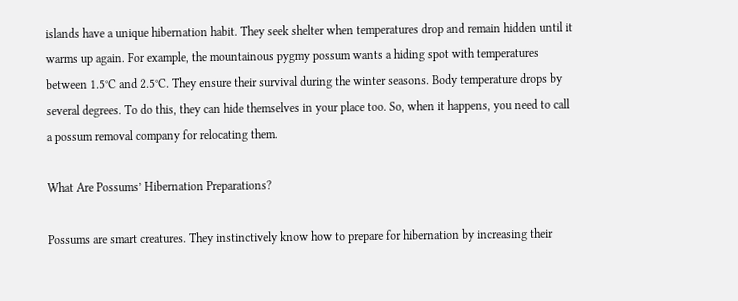islands have a unique hibernation habit. They seek shelter when temperatures drop and remain hidden until it warms up again. For example, the mountainous pygmy possum wants a hiding spot with temperatures between 1.5°C and 2.5°C. They ensure their survival during the winter seasons. Body temperature drops by several degrees. To do this, they can hide themselves in your place too. So, when it happens, you need to call a possum removal company for relocating them.

What Are Possums’ Hibernation Preparations?

Possums are smart creatures. They instinctively know how to prepare for hibernation by increasing their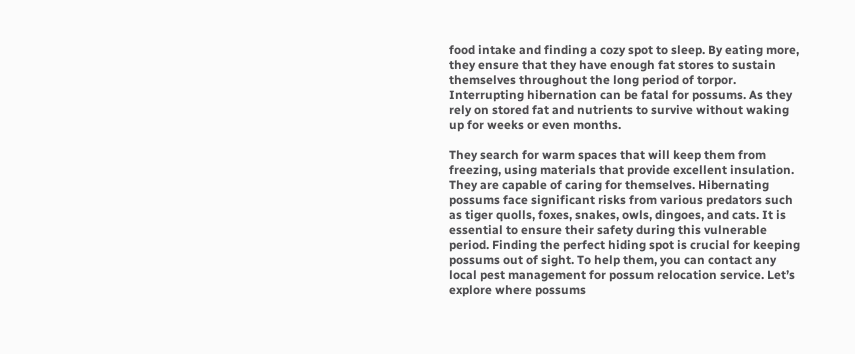food intake and finding a cozy spot to sleep. By eating more, they ensure that they have enough fat stores to sustain themselves throughout the long period of torpor. Interrupting hibernation can be fatal for possums. As they rely on stored fat and nutrients to survive without waking up for weeks or even months.

They search for warm spaces that will keep them from freezing, using materials that provide excellent insulation. They are capable of caring for themselves. Hibernating possums face significant risks from various predators such as tiger quolls, foxes, snakes, owls, dingoes, and cats. It is essential to ensure their safety during this vulnerable period. Finding the perfect hiding spot is crucial for keeping possums out of sight. To help them, you can contact any local pest management for possum relocation service. Let’s explore where possums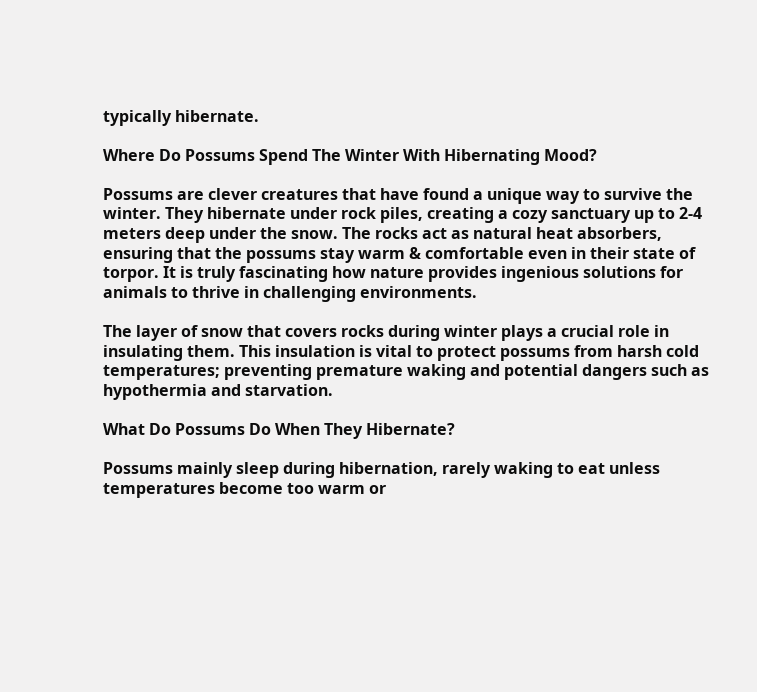typically hibernate.

Where Do Possums Spend The Winter With Hibernating Mood?

Possums are clever creatures that have found a unique way to survive the winter. They hibernate under rock piles, creating a cozy sanctuary up to 2-4 meters deep under the snow. The rocks act as natural heat absorbers, ensuring that the possums stay warm & comfortable even in their state of torpor. It is truly fascinating how nature provides ingenious solutions for animals to thrive in challenging environments.

The layer of snow that covers rocks during winter plays a crucial role in insulating them. This insulation is vital to protect possums from harsh cold temperatures; preventing premature waking and potential dangers such as hypothermia and starvation.

What Do Possums Do When They Hibernate?

Possums mainly sleep during hibernation, rarely waking to eat unless temperatures become too warm or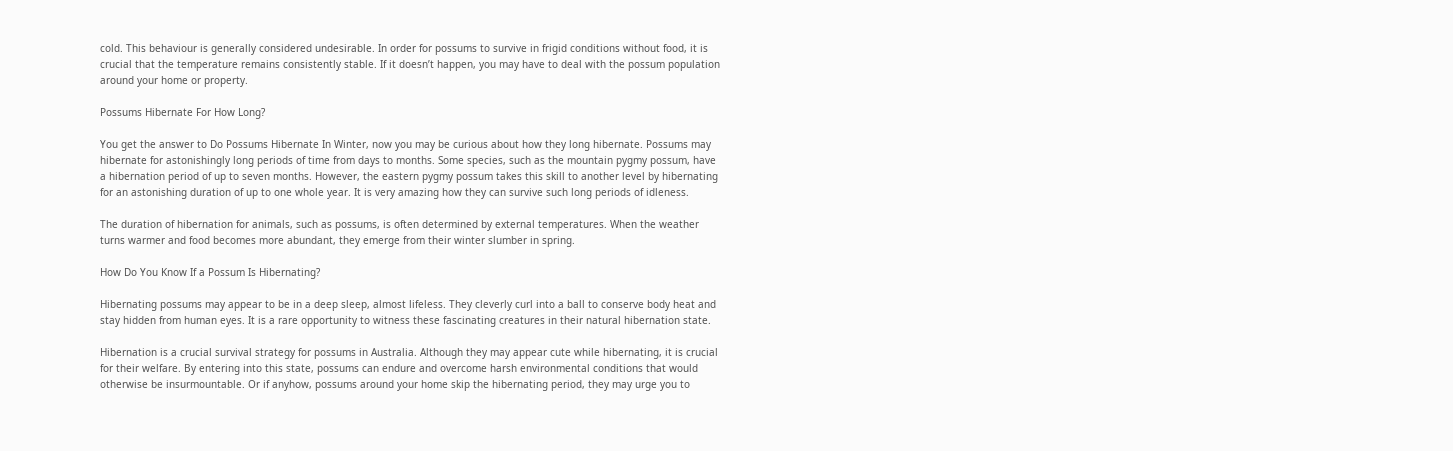cold. This behaviour is generally considered undesirable. In order for possums to survive in frigid conditions without food, it is crucial that the temperature remains consistently stable. If it doesn’t happen, you may have to deal with the possum population around your home or property.

Possums Hibernate For How Long?

You get the answer to Do Possums Hibernate In Winter, now you may be curious about how they long hibernate. Possums may hibernate for astonishingly long periods of time from days to months. Some species, such as the mountain pygmy possum, have a hibernation period of up to seven months. However, the eastern pygmy possum takes this skill to another level by hibernating for an astonishing duration of up to one whole year. It is very amazing how they can survive such long periods of idleness.

The duration of hibernation for animals, such as possums, is often determined by external temperatures. When the weather turns warmer and food becomes more abundant, they emerge from their winter slumber in spring.

How Do You Know If a Possum Is Hibernating?

Hibernating possums may appear to be in a deep sleep, almost lifeless. They cleverly curl into a ball to conserve body heat and stay hidden from human eyes. It is a rare opportunity to witness these fascinating creatures in their natural hibernation state.

Hibernation is a crucial survival strategy for possums in Australia. Although they may appear cute while hibernating, it is crucial for their welfare. By entering into this state, possums can endure and overcome harsh environmental conditions that would otherwise be insurmountable. Or if anyhow, possums around your home skip the hibernating period, they may urge you to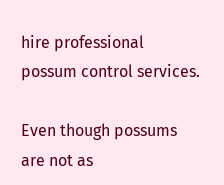hire professional possum control services.

Even though possums are not as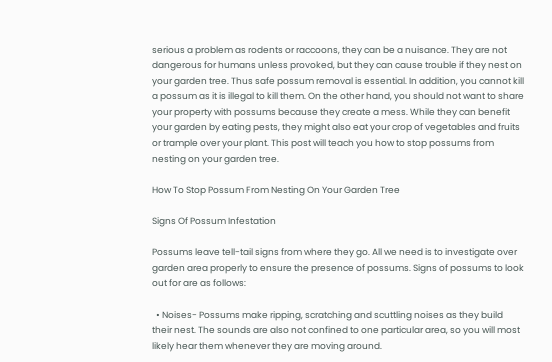serious a problem as rodents or raccoons, they can be a nuisance. They are not dangerous for humans unless provoked, but they can cause trouble if they nest on your garden tree. Thus safe possum removal is essential. In addition, you cannot kill a possum as it is illegal to kill them. On the other hand, you should not want to share your property with possums because they create a mess. While they can benefit your garden by eating pests, they might also eat your crop of vegetables and fruits or trample over your plant. This post will teach you how to stop possums from nesting on your garden tree.

How To Stop Possum From Nesting On Your Garden Tree

Signs Of Possum Infestation

Possums leave tell-tail signs from where they go. All we need is to investigate over garden area properly to ensure the presence of possums. Signs of possums to look out for are as follows:

  • Noises- Possums make ripping, scratching and scuttling noises as they build their nest. The sounds are also not confined to one particular area, so you will most likely hear them whenever they are moving around.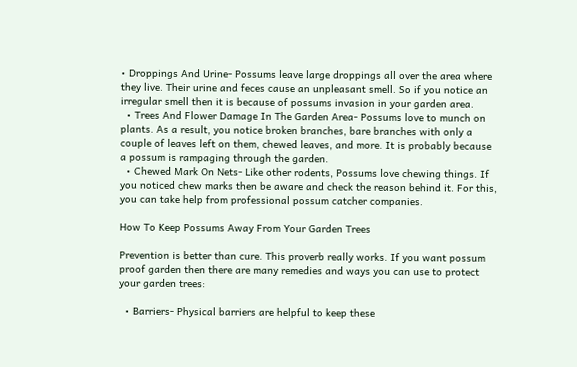• Droppings And Urine- Possums leave large droppings all over the area where they live. Their urine and feces cause an unpleasant smell. So if you notice an irregular smell then it is because of possums invasion in your garden area.
  • Trees And Flower Damage In The Garden Area- Possums love to munch on plants. As a result, you notice broken branches, bare branches with only a couple of leaves left on them, chewed leaves, and more. It is probably because a possum is rampaging through the garden.
  • Chewed Mark On Nets- Like other rodents, Possums love chewing things. If you noticed chew marks then be aware and check the reason behind it. For this, you can take help from professional possum catcher companies.

How To Keep Possums Away From Your Garden Trees

Prevention is better than cure. This proverb really works. If you want possum proof garden then there are many remedies and ways you can use to protect your garden trees:

  • Barriers- Physical barriers are helpful to keep these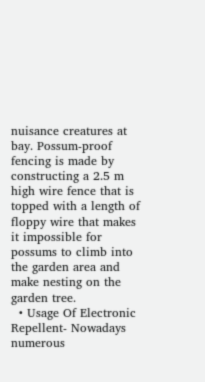nuisance creatures at bay. Possum-proof fencing is made by constructing a 2.5 m high wire fence that is topped with a length of floppy wire that makes it impossible for possums to climb into the garden area and make nesting on the garden tree.
  • Usage Of Electronic Repellent- Nowadays numerous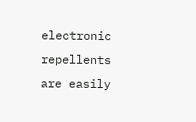electronic repellents are easily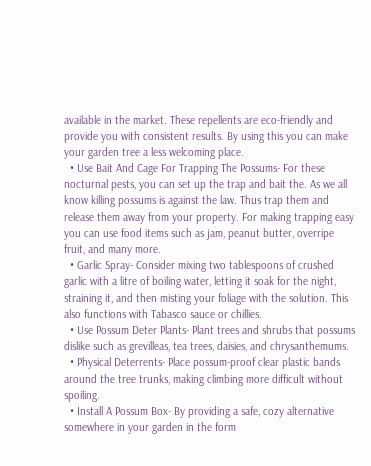available in the market. These repellents are eco-friendly and provide you with consistent results. By using this you can make your garden tree a less welcoming place.
  • Use Bait And Cage For Trapping The Possums- For these nocturnal pests, you can set up the trap and bait the. As we all know killing possums is against the law. Thus trap them and release them away from your property. For making trapping easy you can use food items such as jam, peanut butter, overripe fruit, and many more.
  • Garlic Spray- Consider mixing two tablespoons of crushed garlic with a litre of boiling water, letting it soak for the night, straining it, and then misting your foliage with the solution. This also functions with Tabasco sauce or chillies.
  • Use Possum Deter Plants- Plant trees and shrubs that possums dislike such as grevilleas, tea trees, daisies, and chrysanthemums.
  • Physical Deterrents- Place possum-proof clear plastic bands around the tree trunks, making climbing more difficult without spoiling.
  • Install A Possum Box- By providing a safe, cozy alternative somewhere in your garden in the form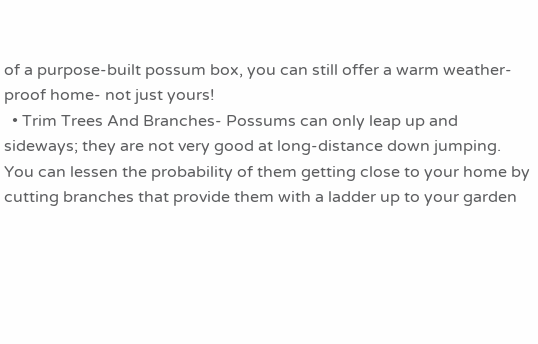of a purpose-built possum box, you can still offer a warm weather-proof home- not just yours!
  • Trim Trees And Branches- Possums can only leap up and sideways; they are not very good at long-distance down jumping. You can lessen the probability of them getting close to your home by cutting branches that provide them with a ladder up to your garden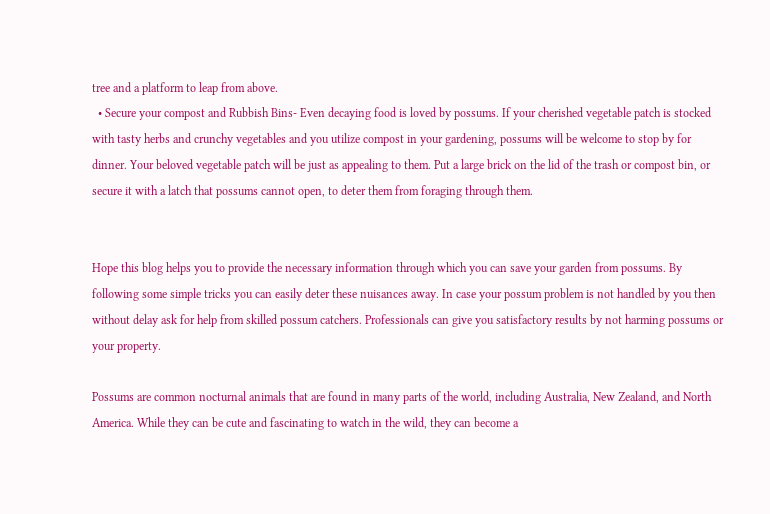tree and a platform to leap from above.
  • Secure your compost and Rubbish Bins- Even decaying food is loved by possums. If your cherished vegetable patch is stocked with tasty herbs and crunchy vegetables and you utilize compost in your gardening, possums will be welcome to stop by for dinner. Your beloved vegetable patch will be just as appealing to them. Put a large brick on the lid of the trash or compost bin, or secure it with a latch that possums cannot open, to deter them from foraging through them.


Hope this blog helps you to provide the necessary information through which you can save your garden from possums. By following some simple tricks you can easily deter these nuisances away. In case your possum problem is not handled by you then without delay ask for help from skilled possum catchers. Professionals can give you satisfactory results by not harming possums or your property.

Possums are common nocturnal animals that are found in many parts of the world, including Australia, New Zealand, and North America. While they can be cute and fascinating to watch in the wild, they can become a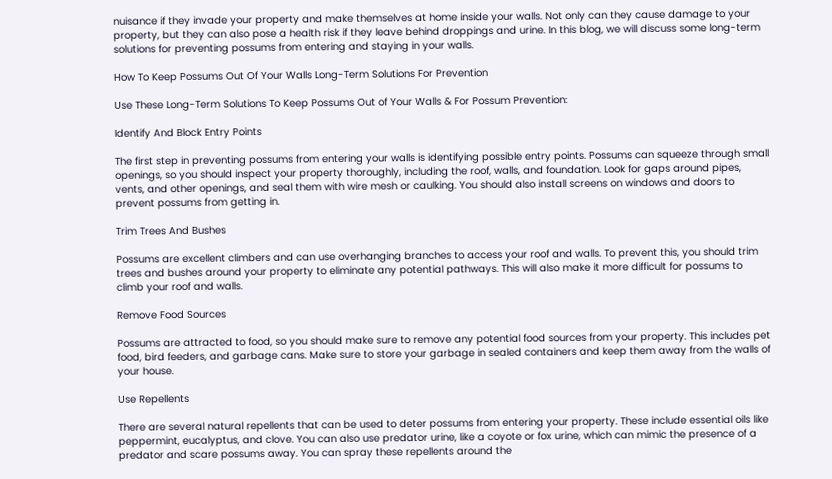nuisance if they invade your property and make themselves at home inside your walls. Not only can they cause damage to your property, but they can also pose a health risk if they leave behind droppings and urine. In this blog, we will discuss some long-term solutions for preventing possums from entering and staying in your walls.

How To Keep Possums Out Of Your Walls Long-Term Solutions For Prevention

Use These Long-Term Solutions To Keep Possums Out of Your Walls & For Possum Prevention:

Identify And Block Entry Points

The first step in preventing possums from entering your walls is identifying possible entry points. Possums can squeeze through small openings, so you should inspect your property thoroughly, including the roof, walls, and foundation. Look for gaps around pipes, vents, and other openings, and seal them with wire mesh or caulking. You should also install screens on windows and doors to prevent possums from getting in.

Trim Trees And Bushes

Possums are excellent climbers and can use overhanging branches to access your roof and walls. To prevent this, you should trim trees and bushes around your property to eliminate any potential pathways. This will also make it more difficult for possums to climb your roof and walls.

Remove Food Sources

Possums are attracted to food, so you should make sure to remove any potential food sources from your property. This includes pet food, bird feeders, and garbage cans. Make sure to store your garbage in sealed containers and keep them away from the walls of your house.

Use Repellents

There are several natural repellents that can be used to deter possums from entering your property. These include essential oils like peppermint, eucalyptus, and clove. You can also use predator urine, like a coyote or fox urine, which can mimic the presence of a predator and scare possums away. You can spray these repellents around the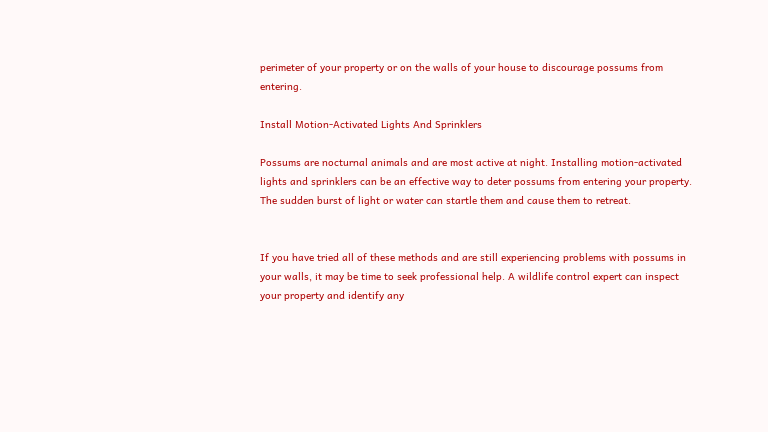perimeter of your property or on the walls of your house to discourage possums from entering.

Install Motion-Activated Lights And Sprinklers

Possums are nocturnal animals and are most active at night. Installing motion-activated lights and sprinklers can be an effective way to deter possums from entering your property. The sudden burst of light or water can startle them and cause them to retreat.


If you have tried all of these methods and are still experiencing problems with possums in your walls, it may be time to seek professional help. A wildlife control expert can inspect your property and identify any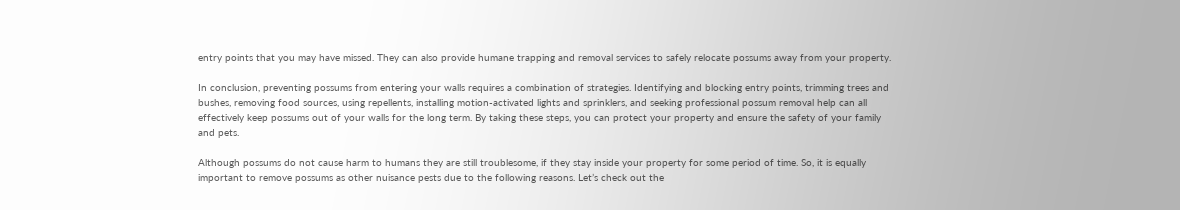entry points that you may have missed. They can also provide humane trapping and removal services to safely relocate possums away from your property.

In conclusion, preventing possums from entering your walls requires a combination of strategies. Identifying and blocking entry points, trimming trees and bushes, removing food sources, using repellents, installing motion-activated lights and sprinklers, and seeking professional possum removal help can all effectively keep possums out of your walls for the long term. By taking these steps, you can protect your property and ensure the safety of your family and pets.

Although possums do not cause harm to humans they are still troublesome, if they stay inside your property for some period of time. So, it is equally important to remove possums as other nuisance pests due to the following reasons. Let’s check out the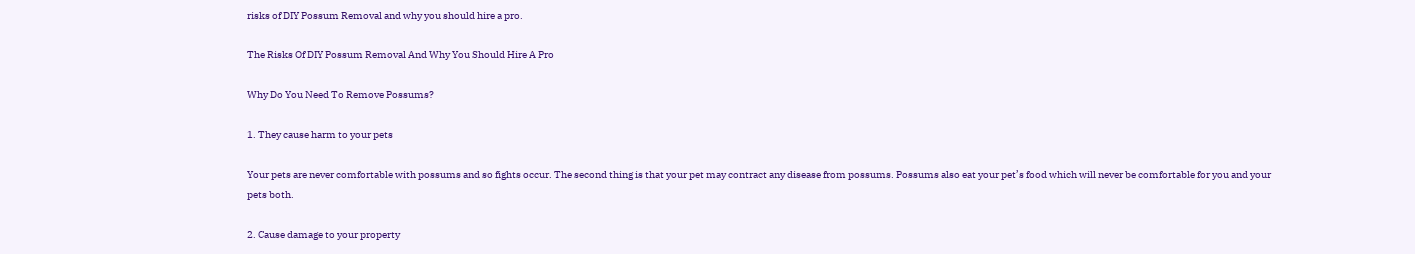risks of DIY Possum Removal and why you should hire a pro.

The Risks Of DIY Possum Removal And Why You Should Hire A Pro

Why Do You Need To Remove Possums?

1. They cause harm to your pets

Your pets are never comfortable with possums and so fights occur. The second thing is that your pet may contract any disease from possums. Possums also eat your pet’s food which will never be comfortable for you and your pets both.

2. Cause damage to your property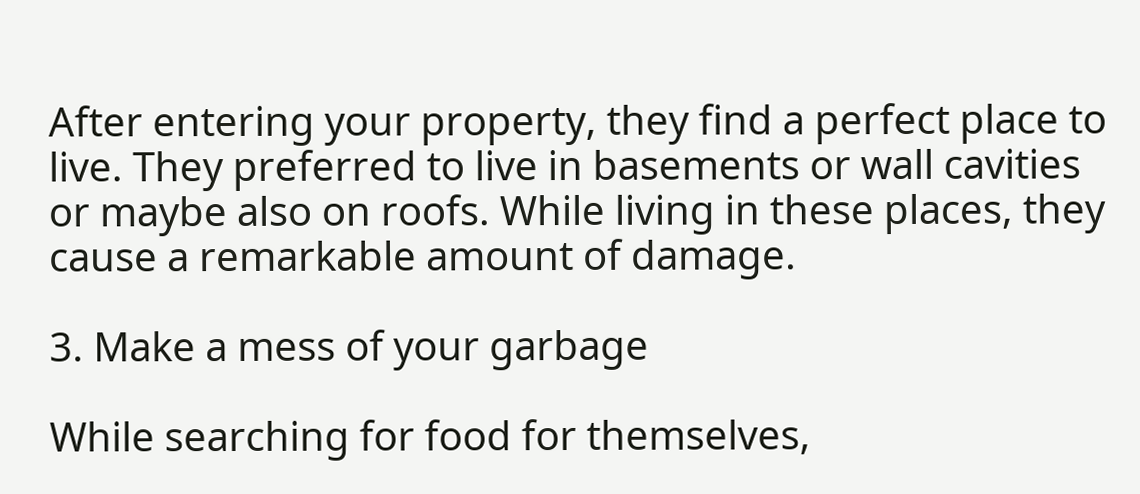After entering your property, they find a perfect place to live. They preferred to live in basements or wall cavities or maybe also on roofs. While living in these places, they cause a remarkable amount of damage.

3. Make a mess of your garbage

While searching for food for themselves,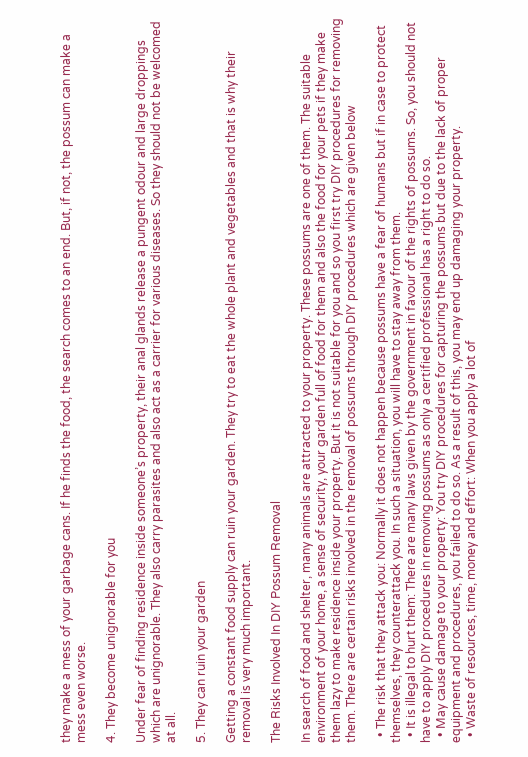they make a mess of your garbage cans. If he finds the food, the search comes to an end. But, if not, the possum can make a mess even worse.

4. They become unignorable for you

Under fear of finding residence inside someone’s property, their anal glands release a pungent odour and large droppings which are unignorable. They also carry parasites and also act as a carrier for various diseases. So they should not be welcomed at all.

5. They can ruin your garden

Getting a constant food supply can ruin your garden. They try to eat the whole plant and vegetables and that is why their removal is very much important.

The Risks Involved In DIY Possum Removal

In search of food and shelter, many animals are attracted to your property. These possums are one of them. The suitable environment of your home, a sense of security, your garden full of food for them and also the food for your pets if they make them lazy to make residence inside your property. But it is not suitable for you and so you first try DIY procedures for removing them. There are certain risks involved in the removal of possums through DIY procedures which are given below

  • The risk that they attack you: Normally it does not happen because possums have a fear of humans but if in case to protect themselves, they counterattack you. In such a situation, you will have to stay away from them.
  • It is illegal to hurt them: There are many laws given by the government in favour of the rights of possums. So, you should not have to apply DIY procedures in removing possums as only a certified professional has a right to do so.
  • May cause damage to your property: You try DIY procedures for capturing the possums but due to the lack of proper equipment and procedures, you failed to do so. As a result of this, you may end up damaging your property.
  • Waste of resources, time, money and effort: When you apply a lot of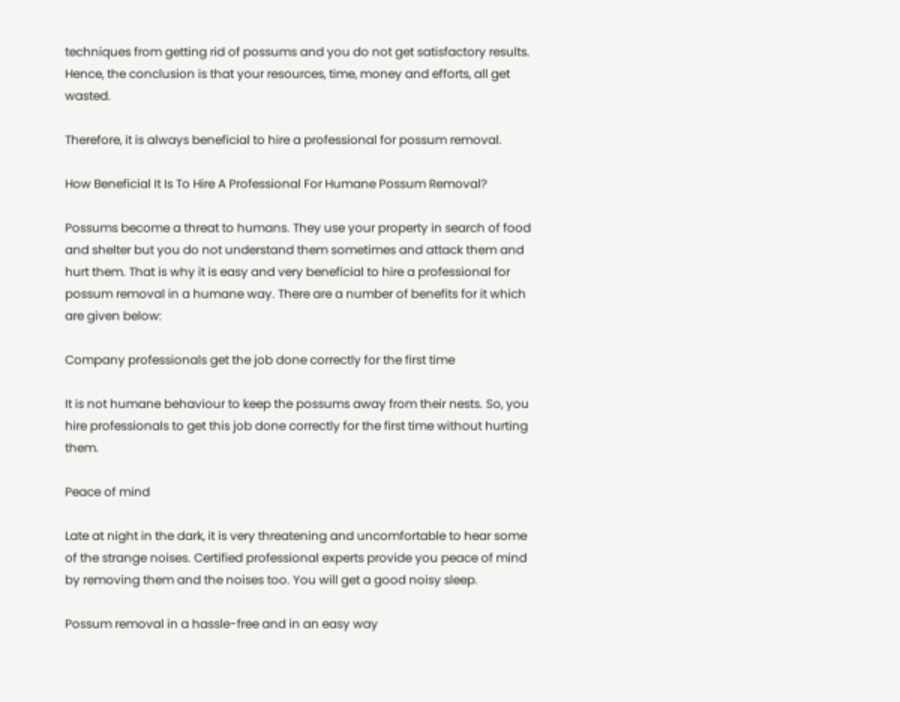techniques from getting rid of possums and you do not get satisfactory results. Hence, the conclusion is that your resources, time, money and efforts, all get wasted.

Therefore, it is always beneficial to hire a professional for possum removal.

How Beneficial It Is To Hire A Professional For Humane Possum Removal?

Possums become a threat to humans. They use your property in search of food and shelter but you do not understand them sometimes and attack them and hurt them. That is why it is easy and very beneficial to hire a professional for possum removal in a humane way. There are a number of benefits for it which are given below:

Company professionals get the job done correctly for the first time

It is not humane behaviour to keep the possums away from their nests. So, you hire professionals to get this job done correctly for the first time without hurting them.

Peace of mind

Late at night in the dark, it is very threatening and uncomfortable to hear some of the strange noises. Certified professional experts provide you peace of mind by removing them and the noises too. You will get a good noisy sleep.

Possum removal in a hassle-free and in an easy way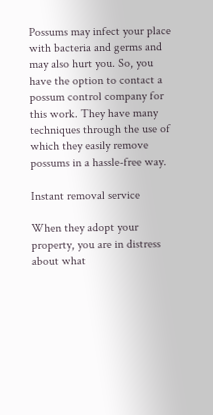Possums may infect your place with bacteria and germs and may also hurt you. So, you have the option to contact a possum control company for this work. They have many techniques through the use of which they easily remove possums in a hassle-free way.

Instant removal service

When they adopt your property, you are in distress about what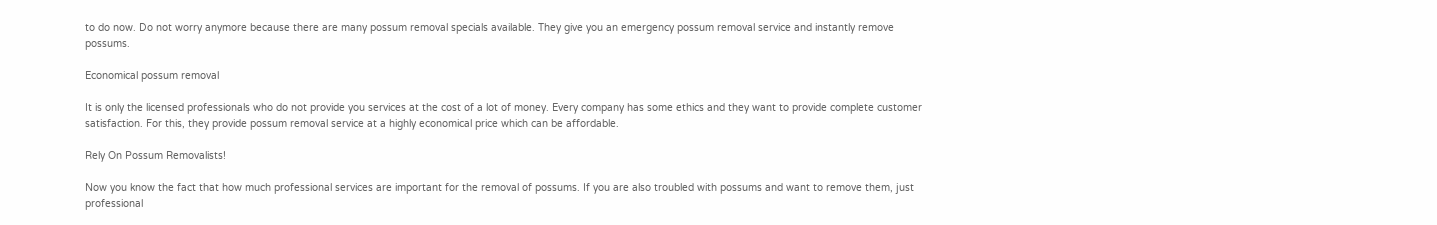to do now. Do not worry anymore because there are many possum removal specials available. They give you an emergency possum removal service and instantly remove possums.

Economical possum removal

It is only the licensed professionals who do not provide you services at the cost of a lot of money. Every company has some ethics and they want to provide complete customer satisfaction. For this, they provide possum removal service at a highly economical price which can be affordable.

Rely On Possum Removalists!

Now you know the fact that how much professional services are important for the removal of possums. If you are also troubled with possums and want to remove them, just professional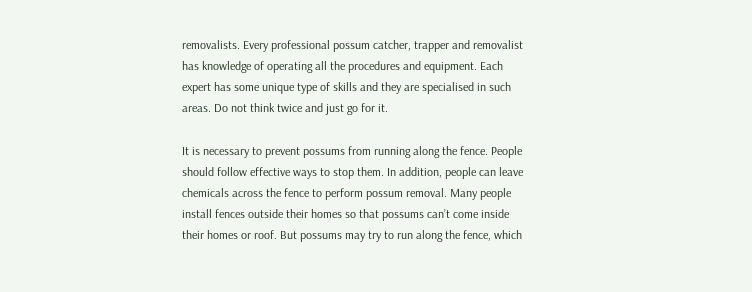removalists. Every professional possum catcher, trapper and removalist has knowledge of operating all the procedures and equipment. Each expert has some unique type of skills and they are specialised in such areas. Do not think twice and just go for it.

It is necessary to prevent possums from running along the fence. People should follow effective ways to stop them. In addition, people can leave chemicals across the fence to perform possum removal. Many people install fences outside their homes so that possums can’t come inside their homes or roof. But possums may try to run along the fence, which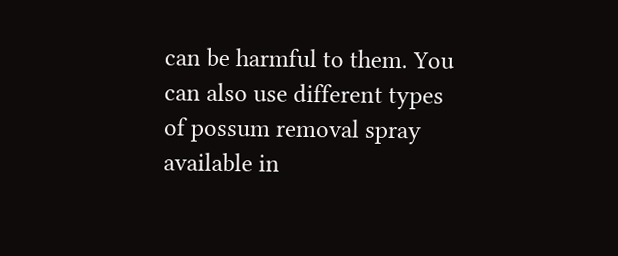can be harmful to them. You can also use different types of possum removal spray available in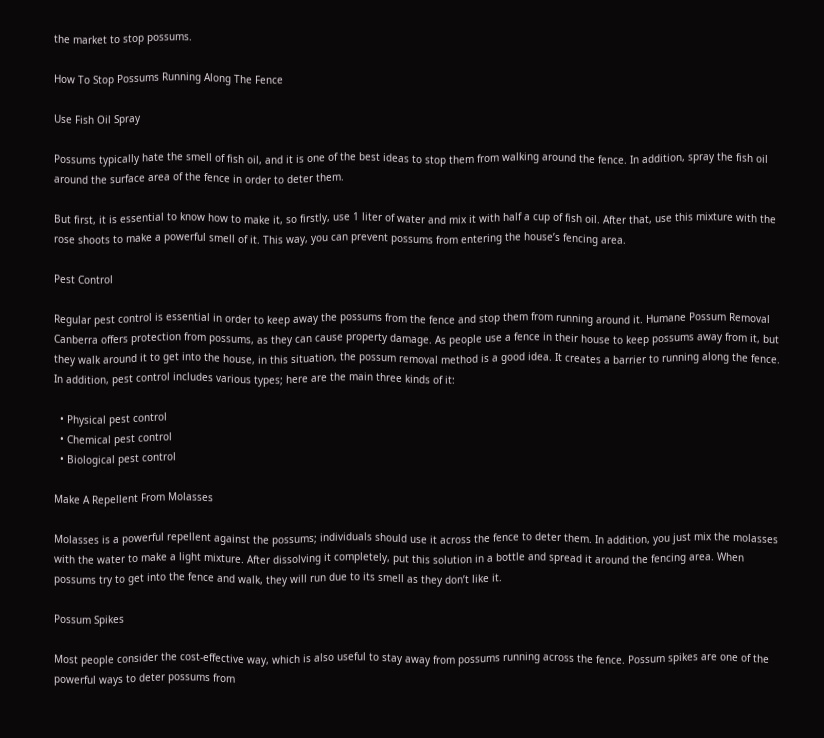the market to stop possums.

How To Stop Possums Running Along The Fence

Use Fish Oil Spray

Possums typically hate the smell of fish oil, and it is one of the best ideas to stop them from walking around the fence. In addition, spray the fish oil around the surface area of the fence in order to deter them.

But first, it is essential to know how to make it, so firstly, use 1 liter of water and mix it with half a cup of fish oil. After that, use this mixture with the rose shoots to make a powerful smell of it. This way, you can prevent possums from entering the house’s fencing area.

Pest Control

Regular pest control is essential in order to keep away the possums from the fence and stop them from running around it. Humane Possum Removal Canberra offers protection from possums, as they can cause property damage. As people use a fence in their house to keep possums away from it, but they walk around it to get into the house, in this situation, the possum removal method is a good idea. It creates a barrier to running along the fence. In addition, pest control includes various types; here are the main three kinds of it:

  • Physical pest control
  • Chemical pest control
  • Biological pest control

Make A Repellent From Molasses

Molasses is a powerful repellent against the possums; individuals should use it across the fence to deter them. In addition, you just mix the molasses with the water to make a light mixture. After dissolving it completely, put this solution in a bottle and spread it around the fencing area. When possums try to get into the fence and walk, they will run due to its smell as they don’t like it.

Possum Spikes

Most people consider the cost-effective way, which is also useful to stay away from possums running across the fence. Possum spikes are one of the powerful ways to deter possums from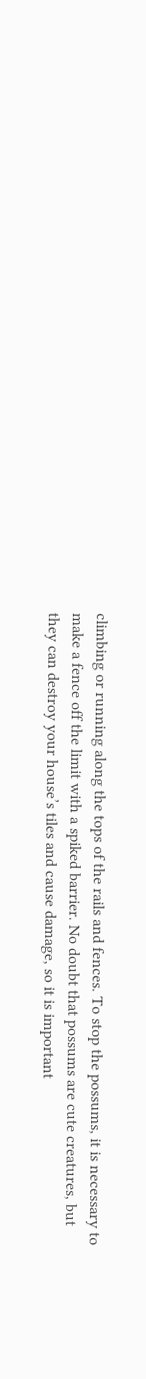climbing or running along the tops of the rails and fences. To stop the possums, it is necessary to make a fence off the limit with a spiked barrier. No doubt that possums are cute creatures, but they can destroy your house’s tiles and cause damage, so it is important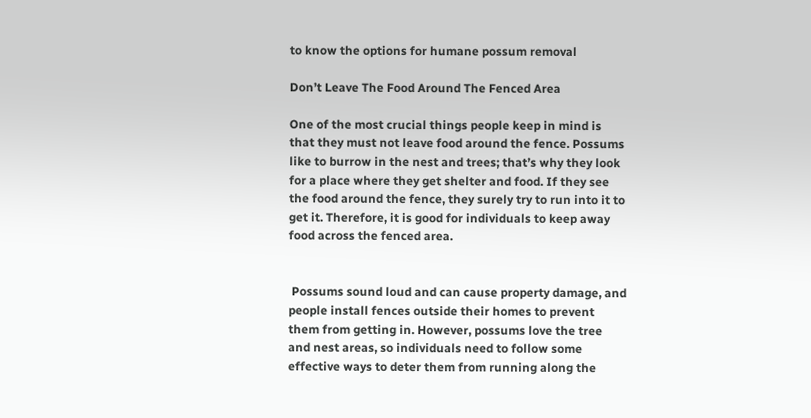to know the options for humane possum removal

Don’t Leave The Food Around The Fenced Area

One of the most crucial things people keep in mind is that they must not leave food around the fence. Possums like to burrow in the nest and trees; that’s why they look for a place where they get shelter and food. If they see the food around the fence, they surely try to run into it to get it. Therefore, it is good for individuals to keep away food across the fenced area.


 Possums sound loud and can cause property damage, and people install fences outside their homes to prevent them from getting in. However, possums love the tree and nest areas, so individuals need to follow some effective ways to deter them from running along the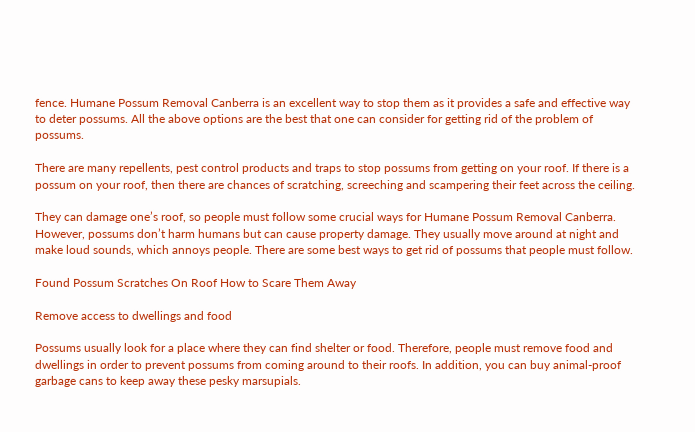fence. Humane Possum Removal Canberra is an excellent way to stop them as it provides a safe and effective way to deter possums. All the above options are the best that one can consider for getting rid of the problem of possums.

There are many repellents, pest control products and traps to stop possums from getting on your roof. If there is a possum on your roof, then there are chances of scratching, screeching and scampering their feet across the ceiling.

They can damage one’s roof, so people must follow some crucial ways for Humane Possum Removal Canberra. However, possums don’t harm humans but can cause property damage. They usually move around at night and make loud sounds, which annoys people. There are some best ways to get rid of possums that people must follow.

Found Possum Scratches On Roof How to Scare Them Away

Remove access to dwellings and food

Possums usually look for a place where they can find shelter or food. Therefore, people must remove food and dwellings in order to prevent possums from coming around to their roofs. In addition, you can buy animal-proof garbage cans to keep away these pesky marsupials.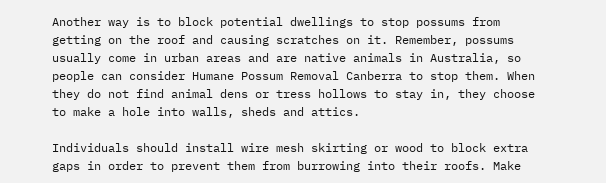Another way is to block potential dwellings to stop possums from getting on the roof and causing scratches on it. Remember, possums usually come in urban areas and are native animals in Australia, so people can consider Humane Possum Removal Canberra to stop them. When they do not find animal dens or tress hollows to stay in, they choose to make a hole into walls, sheds and attics.

Individuals should install wire mesh skirting or wood to block extra gaps in order to prevent them from burrowing into their roofs. Make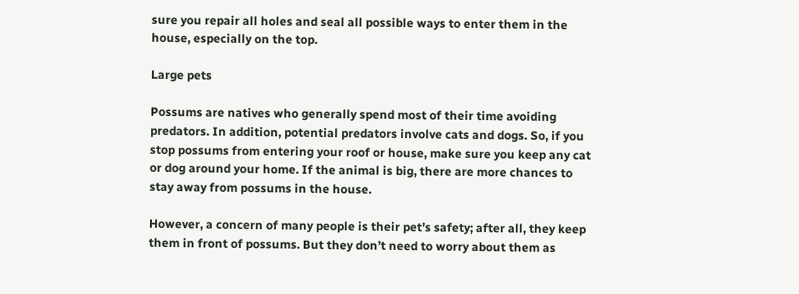sure you repair all holes and seal all possible ways to enter them in the house, especially on the top.

Large pets

Possums are natives who generally spend most of their time avoiding predators. In addition, potential predators involve cats and dogs. So, if you stop possums from entering your roof or house, make sure you keep any cat or dog around your home. If the animal is big, there are more chances to stay away from possums in the house.

However, a concern of many people is their pet’s safety; after all, they keep them in front of possums. But they don’t need to worry about them as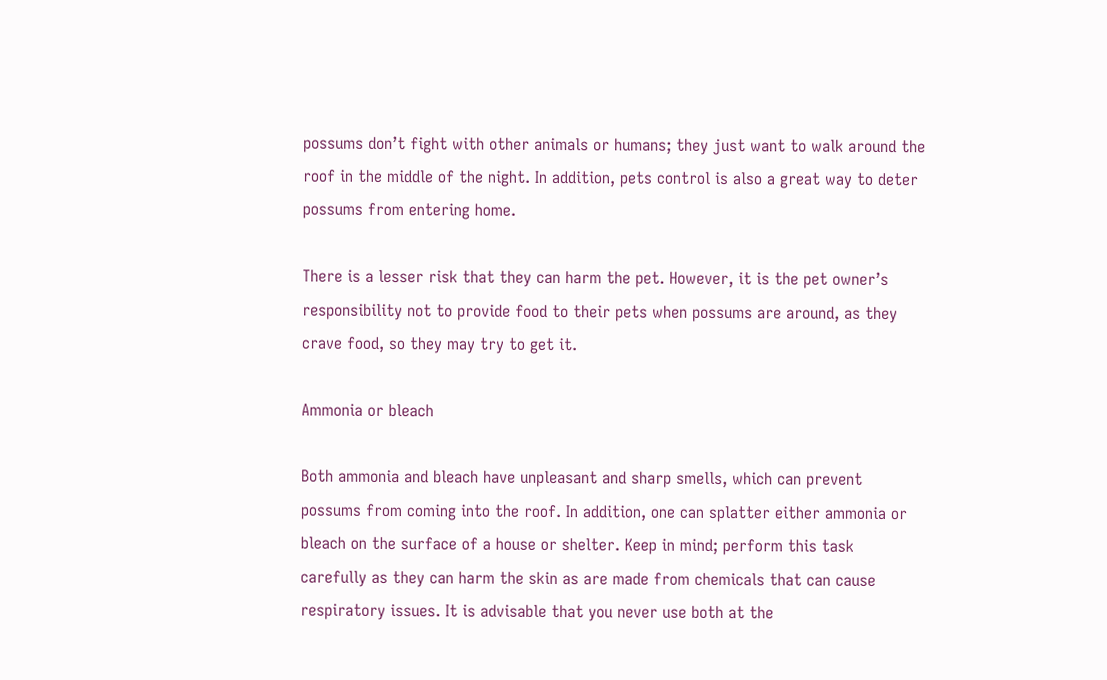possums don’t fight with other animals or humans; they just want to walk around the roof in the middle of the night. In addition, pets control is also a great way to deter possums from entering home.

There is a lesser risk that they can harm the pet. However, it is the pet owner’s responsibility not to provide food to their pets when possums are around, as they crave food, so they may try to get it.

Ammonia or bleach

Both ammonia and bleach have unpleasant and sharp smells, which can prevent possums from coming into the roof. In addition, one can splatter either ammonia or bleach on the surface of a house or shelter. Keep in mind; perform this task carefully as they can harm the skin as are made from chemicals that can cause respiratory issues. It is advisable that you never use both at the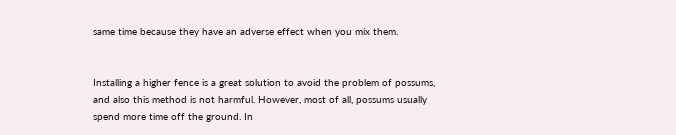same time because they have an adverse effect when you mix them.


Installing a higher fence is a great solution to avoid the problem of possums, and also this method is not harmful. However, most of all, possums usually spend more time off the ground. In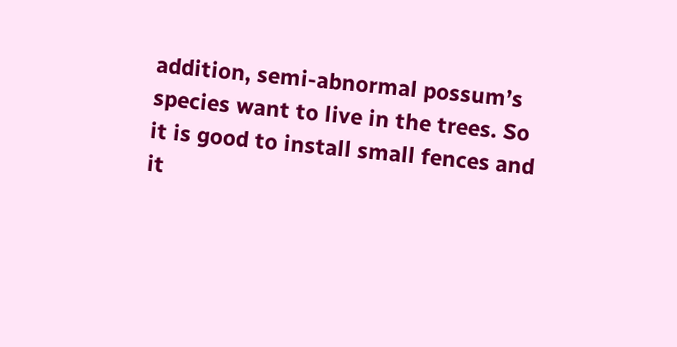addition, semi-abnormal possum’s species want to live in the trees. So it is good to install small fences and it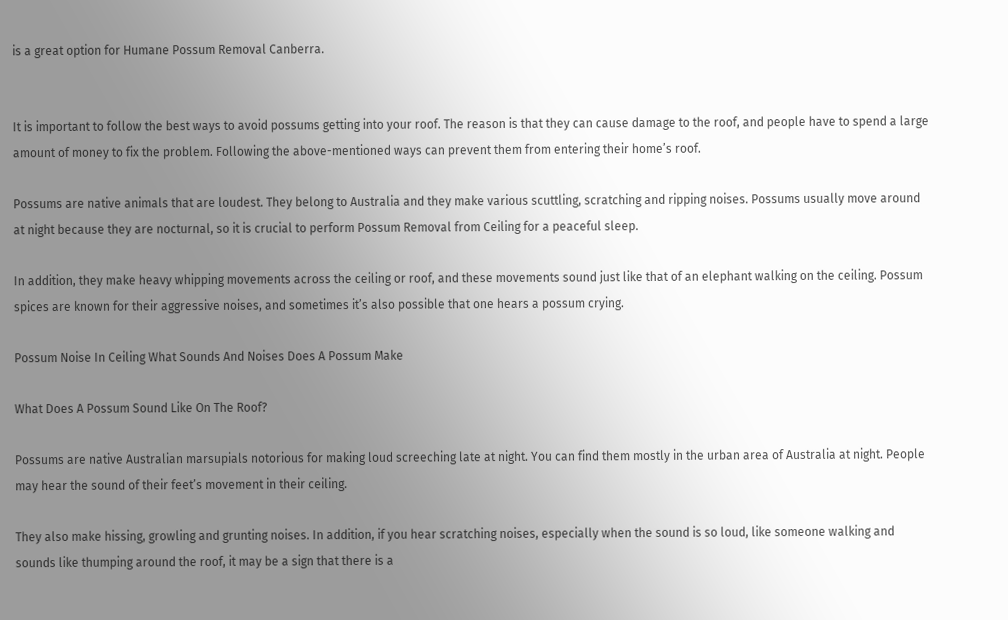is a great option for Humane Possum Removal Canberra.


It is important to follow the best ways to avoid possums getting into your roof. The reason is that they can cause damage to the roof, and people have to spend a large amount of money to fix the problem. Following the above-mentioned ways can prevent them from entering their home’s roof.

Possums are native animals that are loudest. They belong to Australia and they make various scuttling, scratching and ripping noises. Possums usually move around at night because they are nocturnal, so it is crucial to perform Possum Removal from Ceiling for a peaceful sleep.

In addition, they make heavy whipping movements across the ceiling or roof, and these movements sound just like that of an elephant walking on the ceiling. Possum spices are known for their aggressive noises, and sometimes it’s also possible that one hears a possum crying.

Possum Noise In Ceiling What Sounds And Noises Does A Possum Make

What Does A Possum Sound Like On The Roof?

Possums are native Australian marsupials notorious for making loud screeching late at night. You can find them mostly in the urban area of Australia at night. People may hear the sound of their feet’s movement in their ceiling.

They also make hissing, growling and grunting noises. In addition, if you hear scratching noises, especially when the sound is so loud, like someone walking and sounds like thumping around the roof, it may be a sign that there is a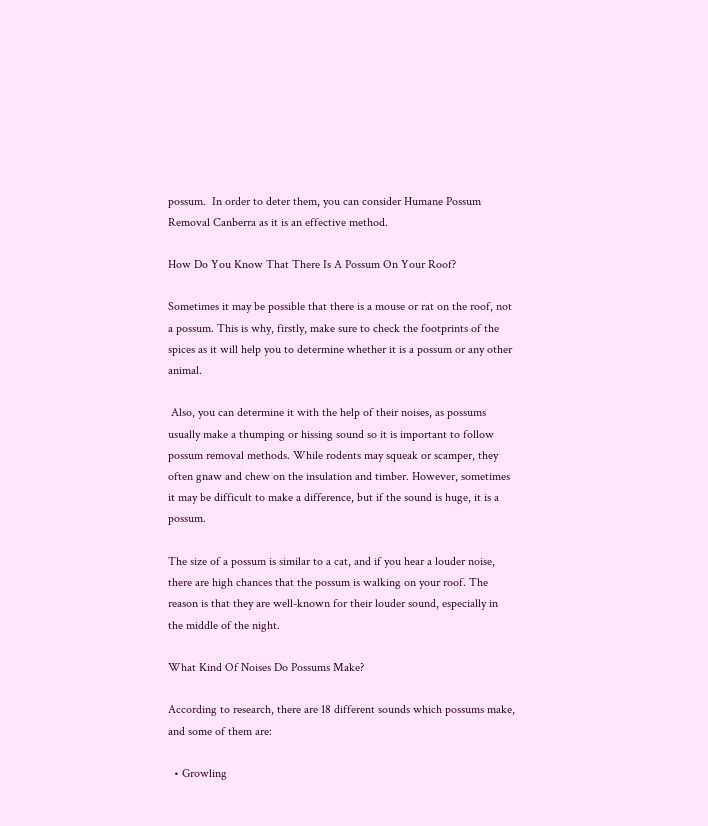possum.  In order to deter them, you can consider Humane Possum Removal Canberra as it is an effective method.

How Do You Know That There Is A Possum On Your Roof?

Sometimes it may be possible that there is a mouse or rat on the roof, not a possum. This is why, firstly, make sure to check the footprints of the spices as it will help you to determine whether it is a possum or any other animal.

 Also, you can determine it with the help of their noises, as possums usually make a thumping or hissing sound so it is important to follow possum removal methods. While rodents may squeak or scamper, they often gnaw and chew on the insulation and timber. However, sometimes it may be difficult to make a difference, but if the sound is huge, it is a possum.

The size of a possum is similar to a cat, and if you hear a louder noise, there are high chances that the possum is walking on your roof. The reason is that they are well-known for their louder sound, especially in the middle of the night.

What Kind Of Noises Do Possums Make?

According to research, there are 18 different sounds which possums make, and some of them are:

  • Growling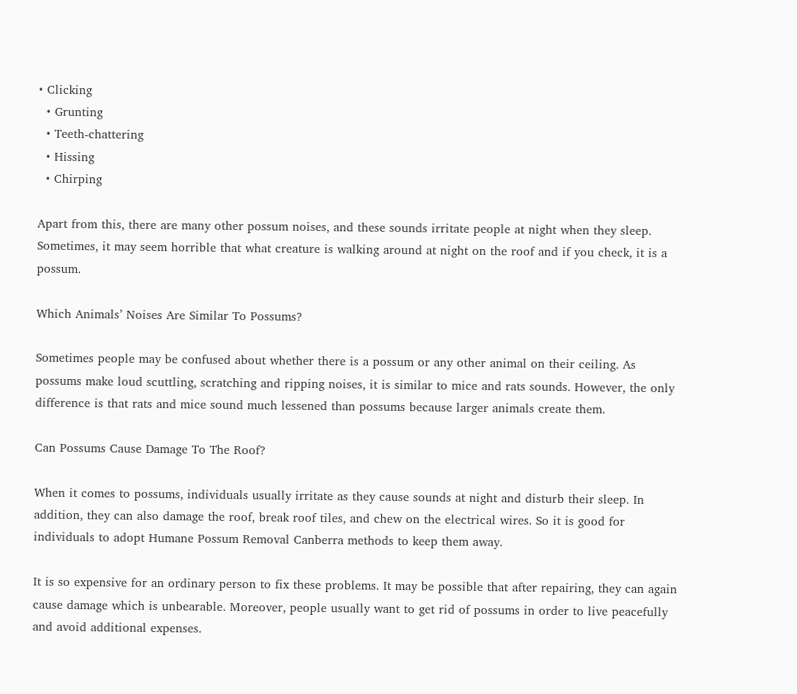• Clicking
  • Grunting
  • Teeth-chattering
  • Hissing
  • Chirping

Apart from this, there are many other possum noises, and these sounds irritate people at night when they sleep. Sometimes, it may seem horrible that what creature is walking around at night on the roof and if you check, it is a possum.

Which Animals’ Noises Are Similar To Possums?

Sometimes people may be confused about whether there is a possum or any other animal on their ceiling. As possums make loud scuttling, scratching and ripping noises, it is similar to mice and rats sounds. However, the only difference is that rats and mice sound much lessened than possums because larger animals create them.

Can Possums Cause Damage To The Roof?

When it comes to possums, individuals usually irritate as they cause sounds at night and disturb their sleep. In addition, they can also damage the roof, break roof tiles, and chew on the electrical wires. So it is good for individuals to adopt Humane Possum Removal Canberra methods to keep them away.

It is so expensive for an ordinary person to fix these problems. It may be possible that after repairing, they can again cause damage which is unbearable. Moreover, people usually want to get rid of possums in order to live peacefully and avoid additional expenses.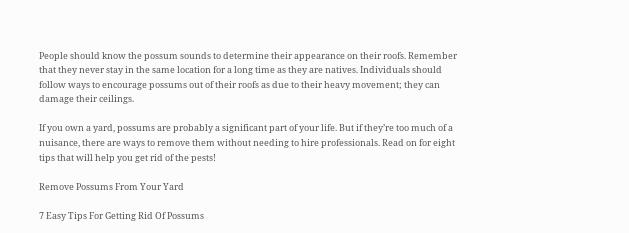People should know the possum sounds to determine their appearance on their roofs. Remember that they never stay in the same location for a long time as they are natives. Individuals should follow ways to encourage possums out of their roofs as due to their heavy movement; they can damage their ceilings.

If you own a yard, possums are probably a significant part of your life. But if they’re too much of a nuisance, there are ways to remove them without needing to hire professionals. Read on for eight tips that will help you get rid of the pests!

Remove Possums From Your Yard

7 Easy Tips For Getting Rid Of Possums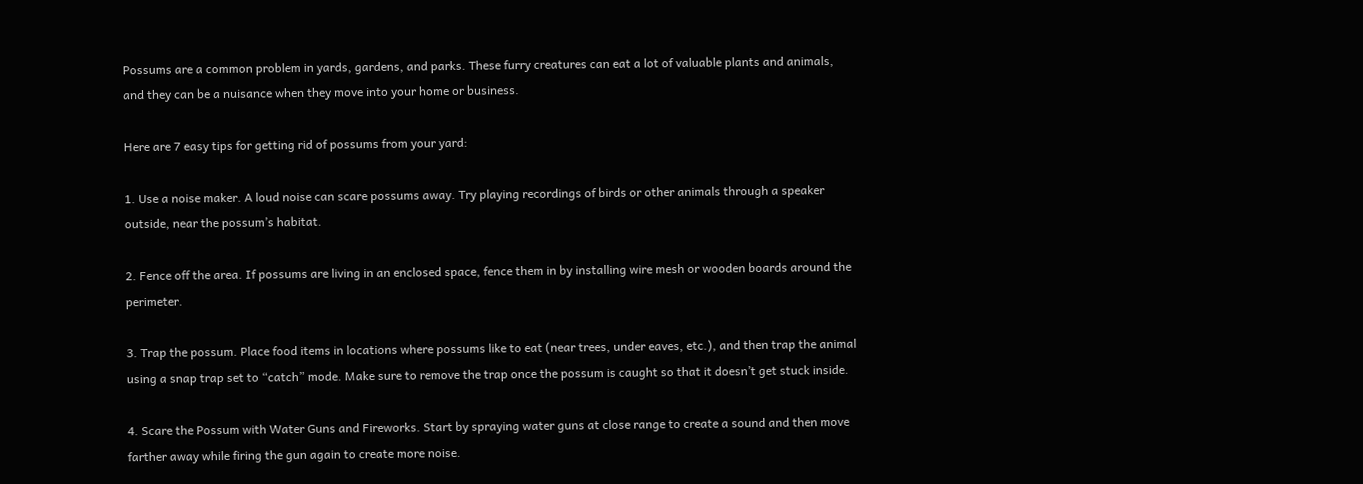Possums are a common problem in yards, gardens, and parks. These furry creatures can eat a lot of valuable plants and animals, and they can be a nuisance when they move into your home or business.

Here are 7 easy tips for getting rid of possums from your yard:

1. Use a noise maker. A loud noise can scare possums away. Try playing recordings of birds or other animals through a speaker outside, near the possum’s habitat.

2. Fence off the area. If possums are living in an enclosed space, fence them in by installing wire mesh or wooden boards around the perimeter.

3. Trap the possum. Place food items in locations where possums like to eat (near trees, under eaves, etc.), and then trap the animal using a snap trap set to “catch” mode. Make sure to remove the trap once the possum is caught so that it doesn’t get stuck inside.

4. Scare the Possum with Water Guns and Fireworks. Start by spraying water guns at close range to create a sound and then move farther away while firing the gun again to create more noise.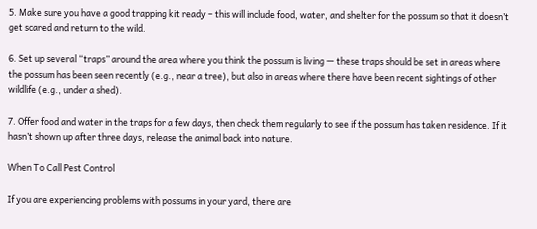5. Make sure you have a good trapping kit ready – this will include food, water, and shelter for the possum so that it doesn’t get scared and return to the wild.

6. Set up several “traps” around the area where you think the possum is living — these traps should be set in areas where the possum has been seen recently (e.g., near a tree), but also in areas where there have been recent sightings of other wildlife (e.g., under a shed).

7. Offer food and water in the traps for a few days, then check them regularly to see if the possum has taken residence. If it hasn’t shown up after three days, release the animal back into nature.

When To Call Pest Control

If you are experiencing problems with possums in your yard, there are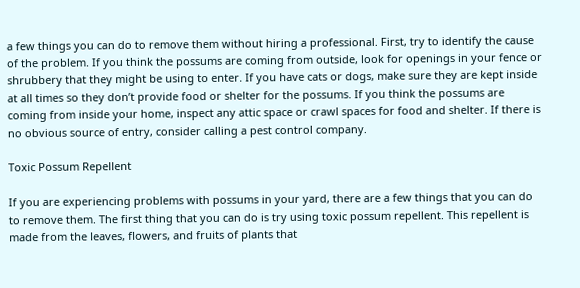a few things you can do to remove them without hiring a professional. First, try to identify the cause of the problem. If you think the possums are coming from outside, look for openings in your fence or shrubbery that they might be using to enter. If you have cats or dogs, make sure they are kept inside at all times so they don’t provide food or shelter for the possums. If you think the possums are coming from inside your home, inspect any attic space or crawl spaces for food and shelter. If there is no obvious source of entry, consider calling a pest control company.

Toxic Possum Repellent

If you are experiencing problems with possums in your yard, there are a few things that you can do to remove them. The first thing that you can do is try using toxic possum repellent. This repellent is made from the leaves, flowers, and fruits of plants that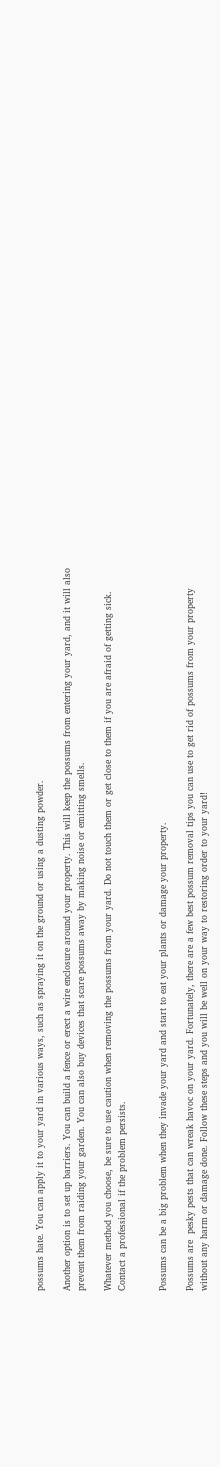possums hate. You can apply it to your yard in various ways, such as spraying it on the ground or using a dusting powder.

Another option is to set up barriers. You can build a fence or erect a wire enclosure around your property. This will keep the possums from entering your yard, and it will also prevent them from raiding your garden. You can also buy devices that scare possums away by making noise or emitting smells.

Whatever method you choose, be sure to use caution when removing the possums from your yard. Do not touch them or get close to them if you are afraid of getting sick. Contact a professional if the problem persists.


Possums can be a big problem when they invade your yard and start to eat your plants or damage your property.

Possums are  pesky pests that can wreak havoc on your yard. Fortunately, there are a few best possum removal tips you can use to get rid of possums from your property without any harm or damage done. Follow these steps and you will be well on your way to restoring order to your yard!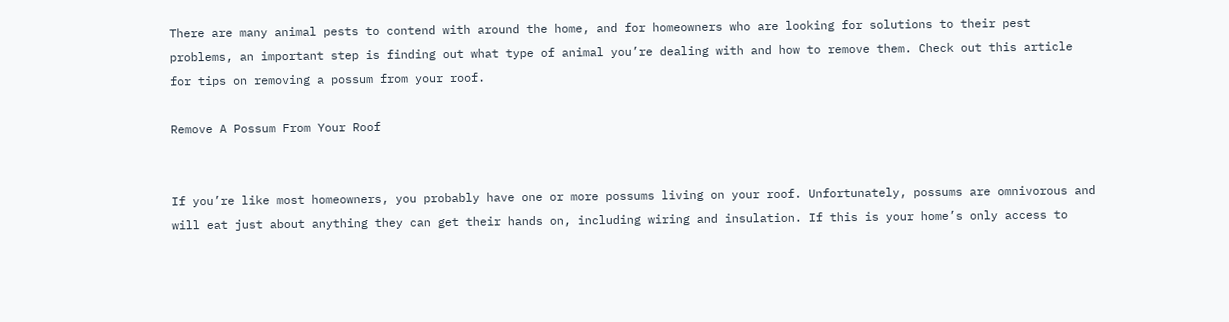There are many animal pests to contend with around the home, and for homeowners who are looking for solutions to their pest problems, an important step is finding out what type of animal you’re dealing with and how to remove them. Check out this article for tips on removing a possum from your roof.

Remove A Possum From Your Roof


If you’re like most homeowners, you probably have one or more possums living on your roof. Unfortunately, possums are omnivorous and will eat just about anything they can get their hands on, including wiring and insulation. If this is your home’s only access to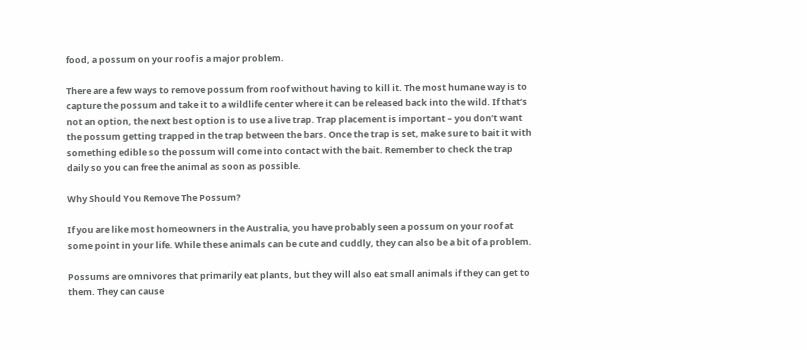food, a possum on your roof is a major problem.

There are a few ways to remove possum from roof without having to kill it. The most humane way is to capture the possum and take it to a wildlife center where it can be released back into the wild. If that’s not an option, the next best option is to use a live trap. Trap placement is important – you don’t want the possum getting trapped in the trap between the bars. Once the trap is set, make sure to bait it with something edible so the possum will come into contact with the bait. Remember to check the trap daily so you can free the animal as soon as possible.

Why Should You Remove The Possum?

If you are like most homeowners in the Australia, you have probably seen a possum on your roof at some point in your life. While these animals can be cute and cuddly, they can also be a bit of a problem.

Possums are omnivores that primarily eat plants, but they will also eat small animals if they can get to them. They can cause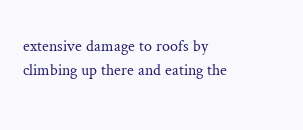extensive damage to roofs by climbing up there and eating the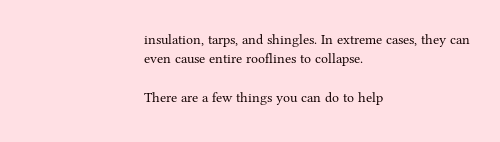insulation, tarps, and shingles. In extreme cases, they can even cause entire rooflines to collapse.

There are a few things you can do to help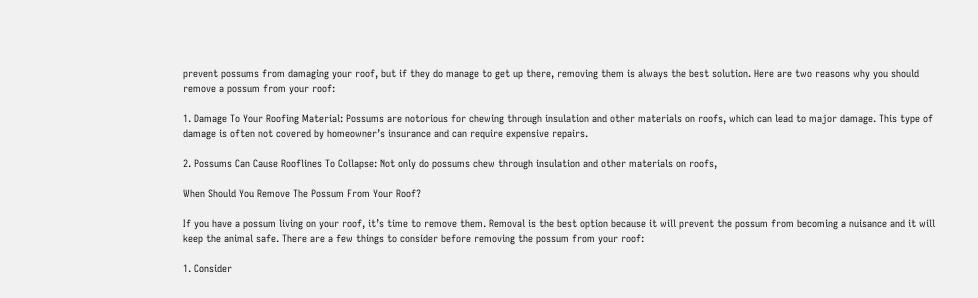prevent possums from damaging your roof, but if they do manage to get up there, removing them is always the best solution. Here are two reasons why you should remove a possum from your roof:

1. Damage To Your Roofing Material: Possums are notorious for chewing through insulation and other materials on roofs, which can lead to major damage. This type of damage is often not covered by homeowner’s insurance and can require expensive repairs.

2. Possums Can Cause Rooflines To Collapse: Not only do possums chew through insulation and other materials on roofs,

When Should You Remove The Possum From Your Roof?

If you have a possum living on your roof, it’s time to remove them. Removal is the best option because it will prevent the possum from becoming a nuisance and it will keep the animal safe. There are a few things to consider before removing the possum from your roof:

1. Consider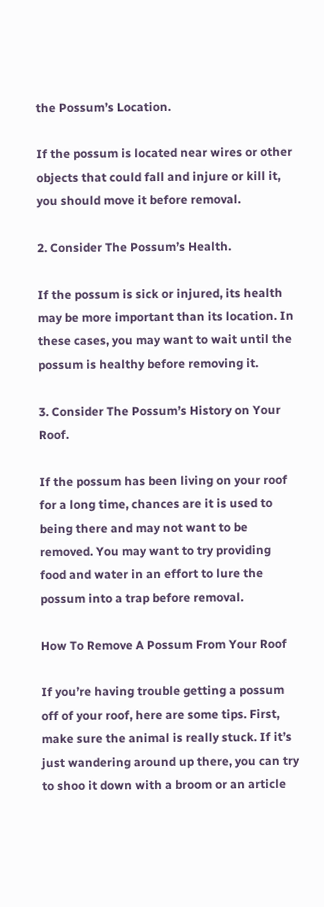the Possum’s Location.

If the possum is located near wires or other objects that could fall and injure or kill it, you should move it before removal.

2. Consider The Possum’s Health.

If the possum is sick or injured, its health may be more important than its location. In these cases, you may want to wait until the possum is healthy before removing it.

3. Consider The Possum’s History on Your Roof.

If the possum has been living on your roof for a long time, chances are it is used to being there and may not want to be removed. You may want to try providing food and water in an effort to lure the possum into a trap before removal.

How To Remove A Possum From Your Roof

If you’re having trouble getting a possum off of your roof, here are some tips. First, make sure the animal is really stuck. If it’s just wandering around up there, you can try to shoo it down with a broom or an article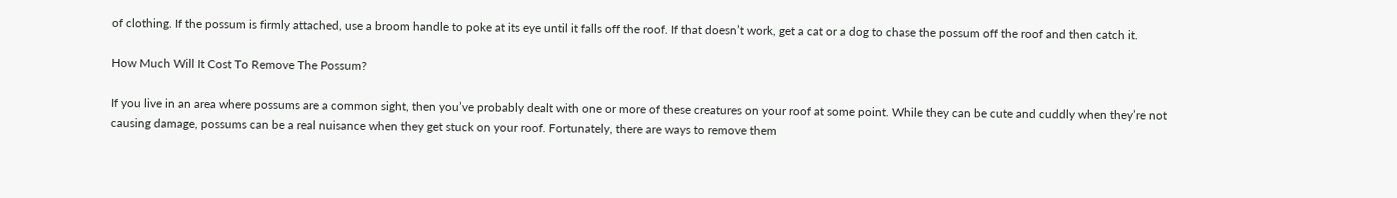of clothing. If the possum is firmly attached, use a broom handle to poke at its eye until it falls off the roof. If that doesn’t work, get a cat or a dog to chase the possum off the roof and then catch it.

How Much Will It Cost To Remove The Possum?

If you live in an area where possums are a common sight, then you’ve probably dealt with one or more of these creatures on your roof at some point. While they can be cute and cuddly when they’re not causing damage, possums can be a real nuisance when they get stuck on your roof. Fortunately, there are ways to remove them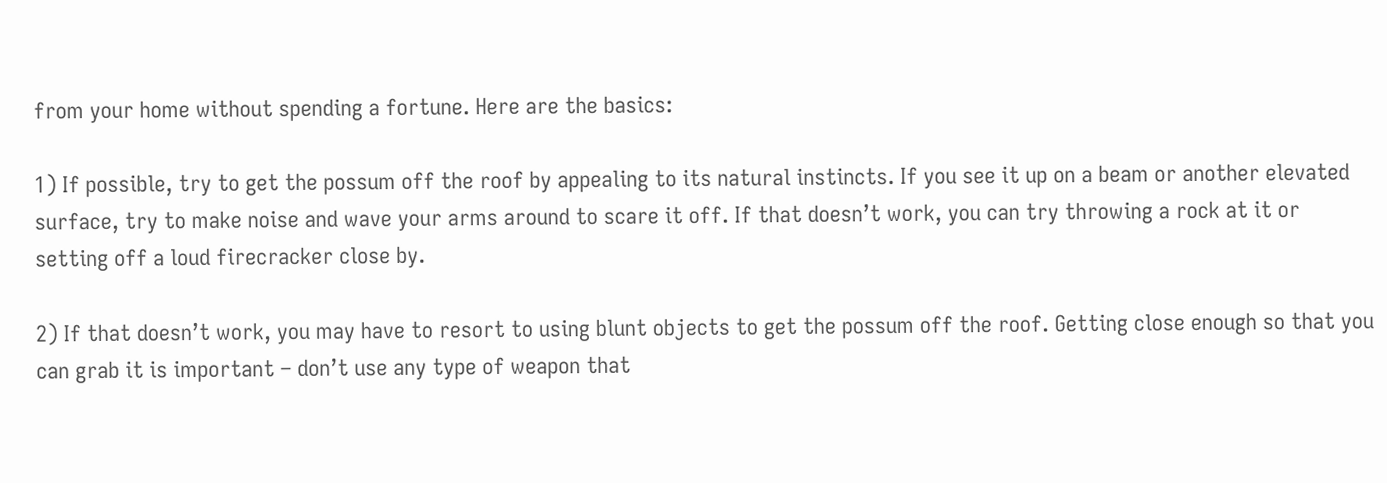from your home without spending a fortune. Here are the basics:

1) If possible, try to get the possum off the roof by appealing to its natural instincts. If you see it up on a beam or another elevated surface, try to make noise and wave your arms around to scare it off. If that doesn’t work, you can try throwing a rock at it or setting off a loud firecracker close by.

2) If that doesn’t work, you may have to resort to using blunt objects to get the possum off the roof. Getting close enough so that you can grab it is important – don’t use any type of weapon that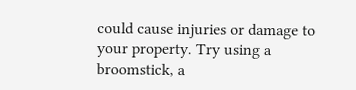could cause injuries or damage to your property. Try using a broomstick, a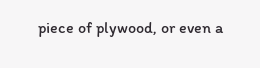piece of plywood, or even a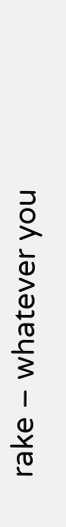rake – whatever you